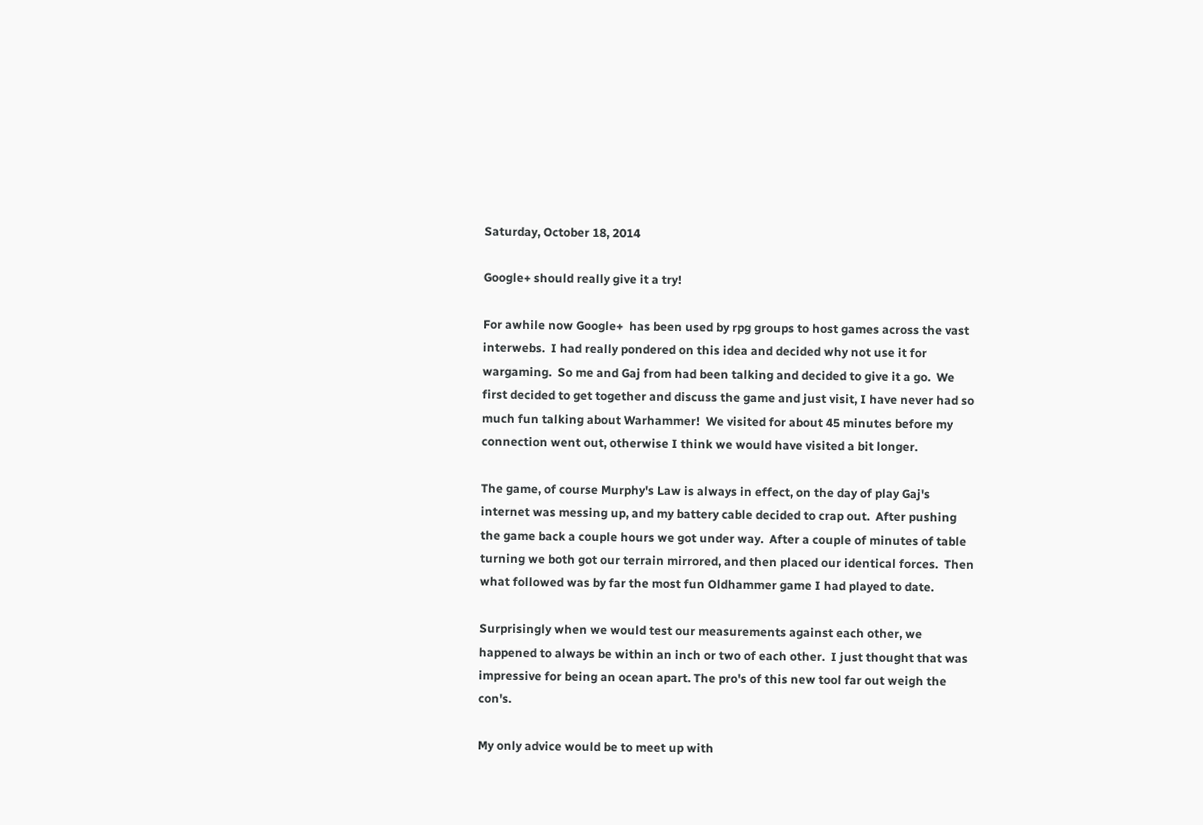Saturday, October 18, 2014

Google+ should really give it a try!

For awhile now Google+  has been used by rpg groups to host games across the vast interwebs.  I had really pondered on this idea and decided why not use it for wargaming.  So me and Gaj from had been talking and decided to give it a go.  We first decided to get together and discuss the game and just visit, I have never had so much fun talking about Warhammer!  We visited for about 45 minutes before my connection went out, otherwise I think we would have visited a bit longer.

The game, of course Murphy's Law is always in effect, on the day of play Gaj's internet was messing up, and my battery cable decided to crap out.  After pushing the game back a couple hours we got under way.  After a couple of minutes of table turning we both got our terrain mirrored, and then placed our identical forces.  Then what followed was by far the most fun Oldhammer game I had played to date.

Surprisingly when we would test our measurements against each other, we happened to always be within an inch or two of each other.  I just thought that was impressive for being an ocean apart. The pro's of this new tool far out weigh the con's.

My only advice would be to meet up with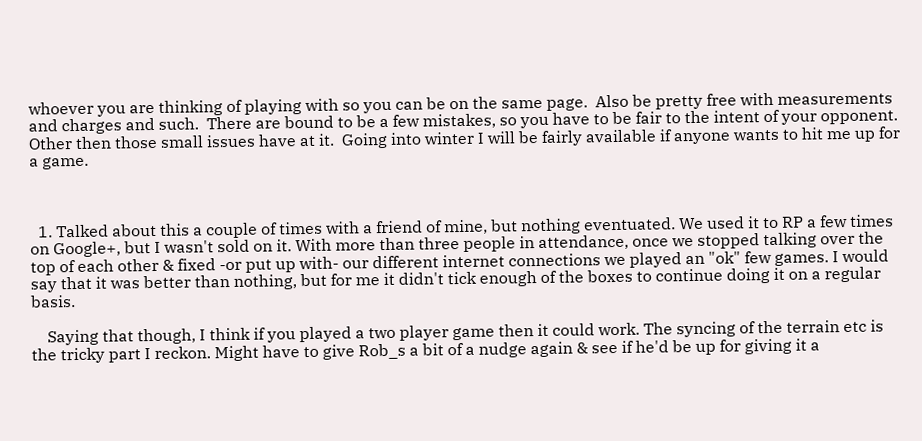whoever you are thinking of playing with so you can be on the same page.  Also be pretty free with measurements and charges and such.  There are bound to be a few mistakes, so you have to be fair to the intent of your opponent.   Other then those small issues have at it.  Going into winter I will be fairly available if anyone wants to hit me up for a game.



  1. Talked about this a couple of times with a friend of mine, but nothing eventuated. We used it to RP a few times on Google+, but I wasn't sold on it. With more than three people in attendance, once we stopped talking over the top of each other & fixed -or put up with- our different internet connections we played an "ok" few games. I would say that it was better than nothing, but for me it didn't tick enough of the boxes to continue doing it on a regular basis.

    Saying that though, I think if you played a two player game then it could work. The syncing of the terrain etc is the tricky part I reckon. Might have to give Rob_s a bit of a nudge again & see if he'd be up for giving it a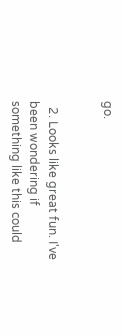go.


  2. Looks like great fun. I've been wondering if something like this could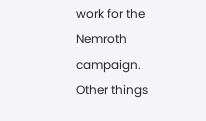work for the Nemroth campaign. Other things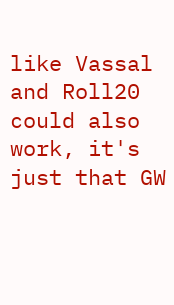like Vassal and Roll20 could also work, it's just that GW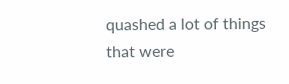quashed a lot of things that were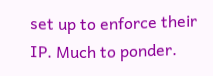set up to enforce their IP. Much to ponder.